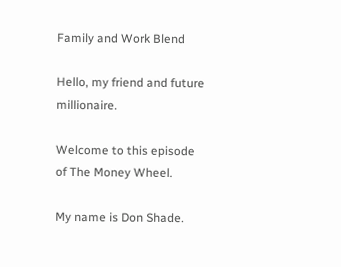Family and Work Blend

Hello, my friend and future millionaire.

Welcome to this episode of The Money Wheel.

My name is Don Shade.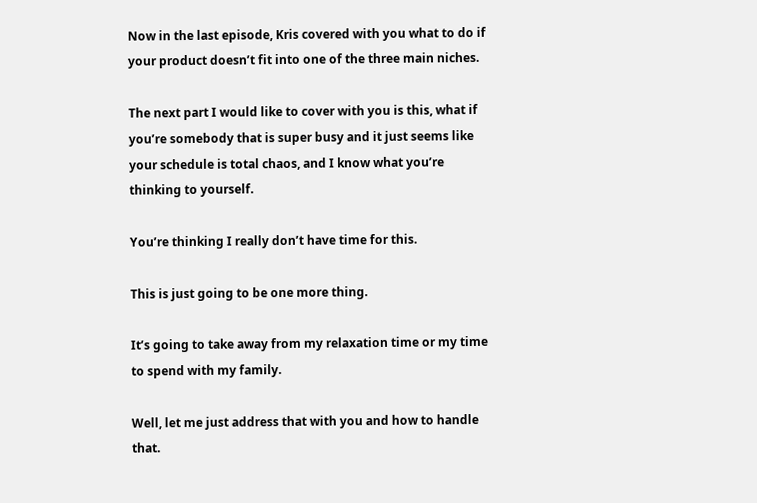Now in the last episode, Kris covered with you what to do if your product doesn’t fit into one of the three main niches.

The next part I would like to cover with you is this, what if you’re somebody that is super busy and it just seems like your schedule is total chaos, and I know what you’re thinking to yourself.

You’re thinking I really don’t have time for this.

This is just going to be one more thing.

It’s going to take away from my relaxation time or my time to spend with my family.

Well, let me just address that with you and how to handle that.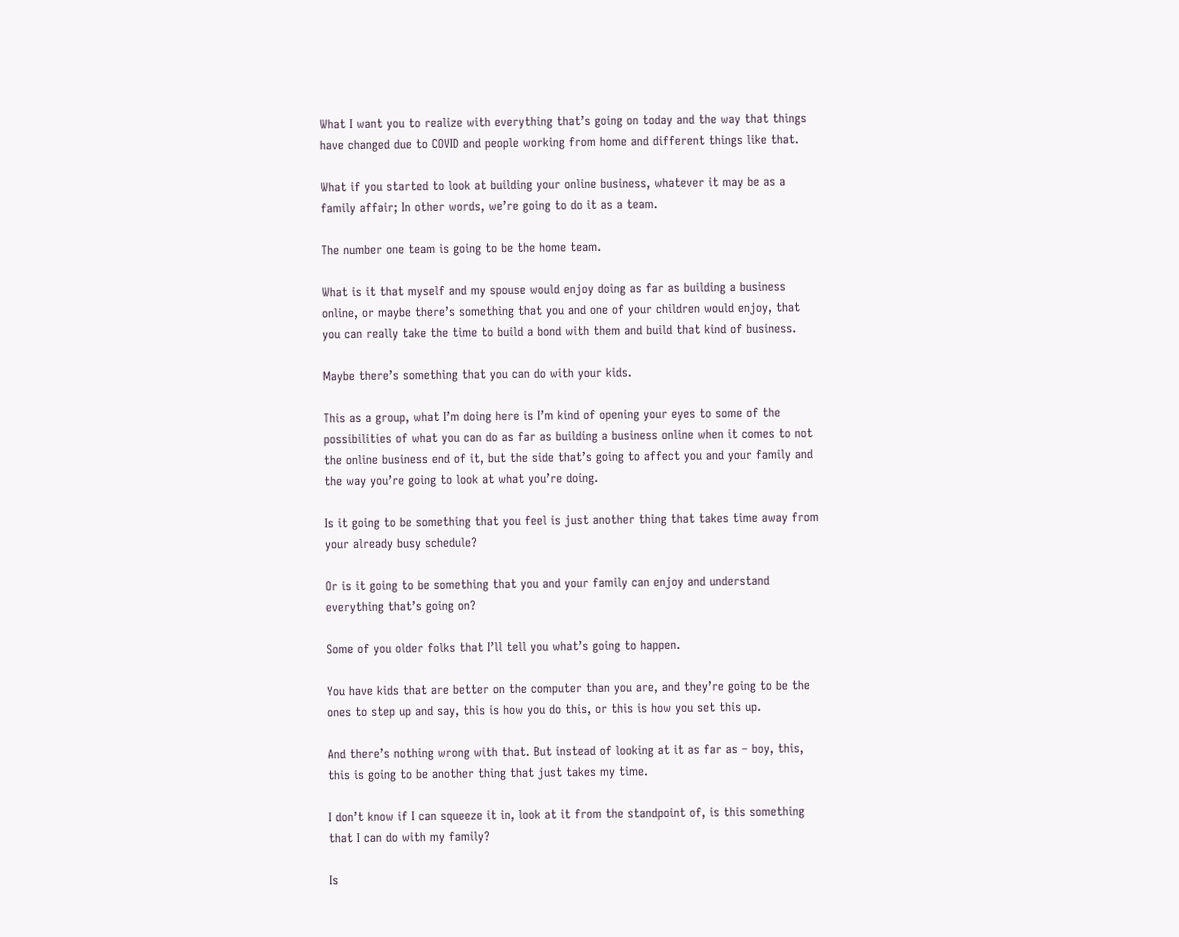What I want you to realize with everything that’s going on today and the way that things have changed due to COVID and people working from home and different things like that.

What if you started to look at building your online business, whatever it may be as a family affair; In other words, we’re going to do it as a team.

The number one team is going to be the home team.

What is it that myself and my spouse would enjoy doing as far as building a business online, or maybe there’s something that you and one of your children would enjoy, that you can really take the time to build a bond with them and build that kind of business.

Maybe there’s something that you can do with your kids.

This as a group, what I’m doing here is I’m kind of opening your eyes to some of the possibilities of what you can do as far as building a business online when it comes to not the online business end of it, but the side that’s going to affect you and your family and the way you’re going to look at what you’re doing.

Is it going to be something that you feel is just another thing that takes time away from your already busy schedule?

Or is it going to be something that you and your family can enjoy and understand everything that’s going on?

Some of you older folks that I’ll tell you what’s going to happen.

You have kids that are better on the computer than you are, and they’re going to be the ones to step up and say, this is how you do this, or this is how you set this up.

And there’s nothing wrong with that. But instead of looking at it as far as – boy, this, this is going to be another thing that just takes my time.

I don’t know if I can squeeze it in, look at it from the standpoint of, is this something that I can do with my family?

Is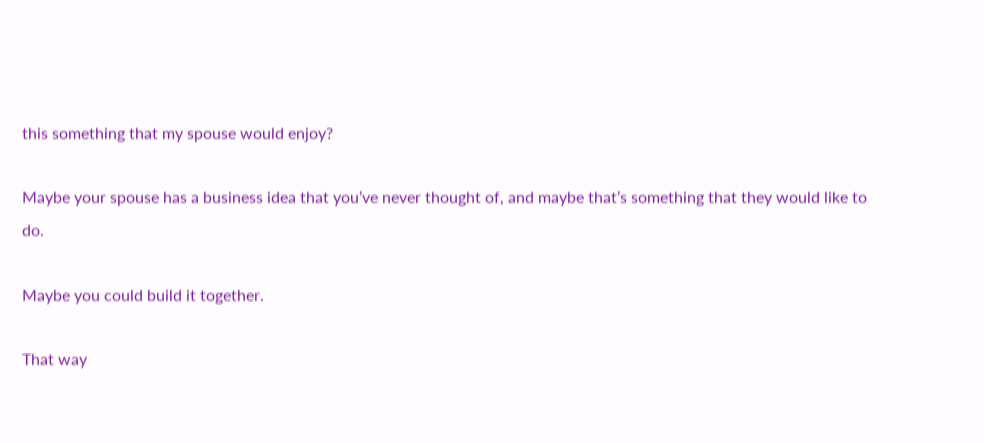this something that my spouse would enjoy?

Maybe your spouse has a business idea that you’ve never thought of, and maybe that’s something that they would like to do.

Maybe you could build it together.

That way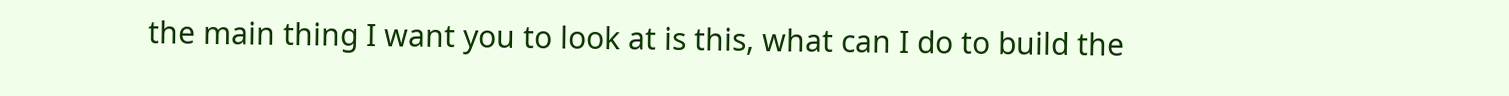the main thing I want you to look at is this, what can I do to build the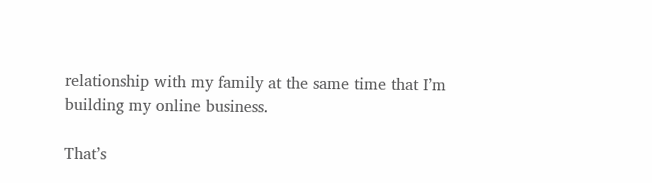relationship with my family at the same time that I’m building my online business.

That’s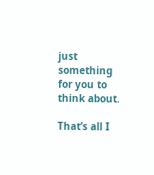just something for you to think about.

That’s all I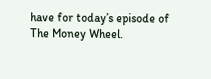have for today’s episode of The Money Wheel.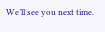We’ll see you next time.